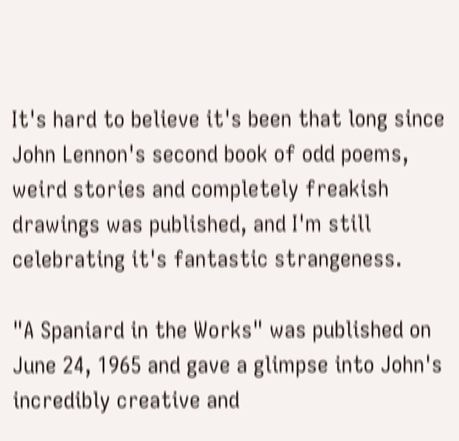It's hard to believe it's been that long since John Lennon's second book of odd poems, weird stories and completely freakish drawings was published, and I'm still celebrating it's fantastic strangeness.

"A Spaniard in the Works" was published on June 24, 1965 and gave a glimpse into John's incredibly creative and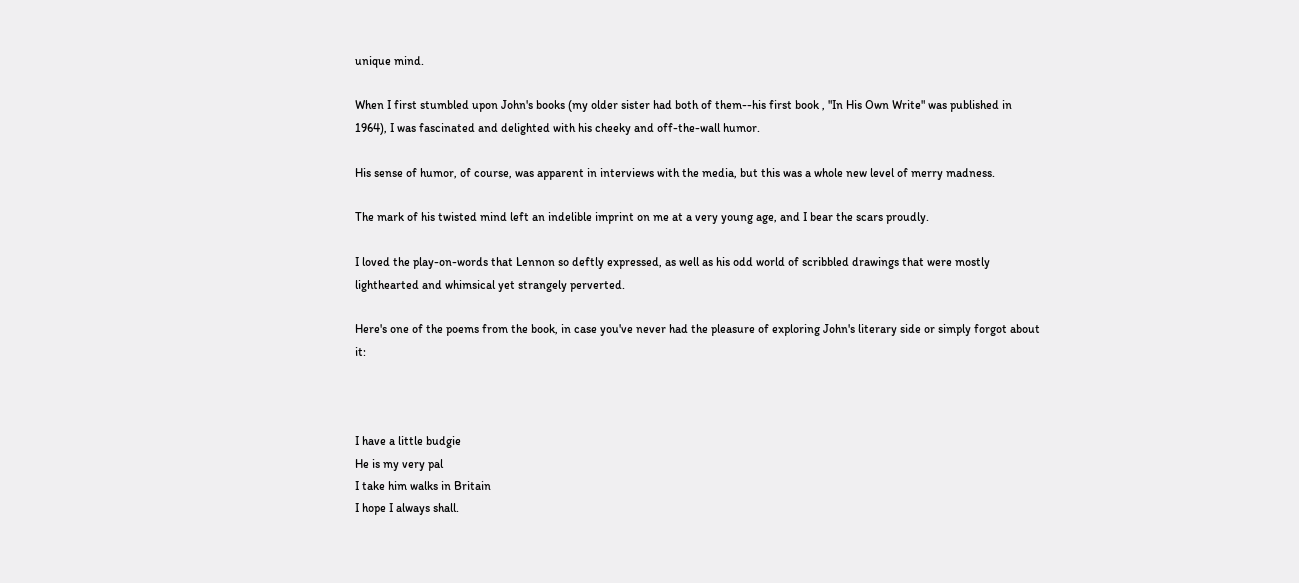unique mind.

When I first stumbled upon John's books (my older sister had both of them--his first book , "In His Own Write" was published in 1964), I was fascinated and delighted with his cheeky and off-the-wall humor.

His sense of humor, of course, was apparent in interviews with the media, but this was a whole new level of merry madness.

The mark of his twisted mind left an indelible imprint on me at a very young age, and I bear the scars proudly.

I loved the play-on-words that Lennon so deftly expressed, as well as his odd world of scribbled drawings that were mostly lighthearted and whimsical yet strangely perverted.

Here's one of the poems from the book, in case you've never had the pleasure of exploring John's literary side or simply forgot about it:



I have a little budgie
He is my very pal
I take him walks in Britain
I hope I always shall.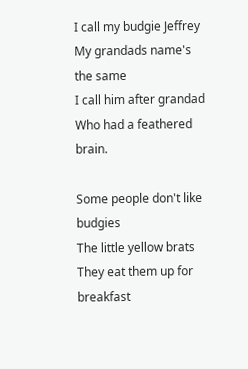I call my budgie Jeffrey
My grandads name's the same
I call him after grandad
Who had a feathered brain.

Some people don't like budgies
The little yellow brats
They eat them up for breakfast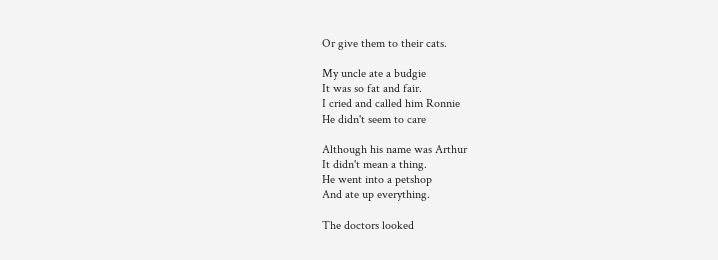Or give them to their cats.

My uncle ate a budgie
It was so fat and fair.
I cried and called him Ronnie
He didn't seem to care

Although his name was Arthur
It didn't mean a thing.
He went into a petshop
And ate up everything.

The doctors looked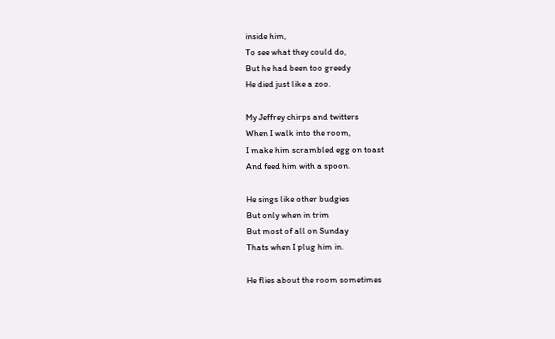inside him,
To see what they could do,
But he had been too greedy
He died just like a zoo.

My Jeffrey chirps and twitters
When I walk into the room,
I make him scrambled egg on toast
And feed him with a spoon.

He sings like other budgies
But only when in trim
But most of all on Sunday
Thats when I plug him in.

He flies about the room sometimes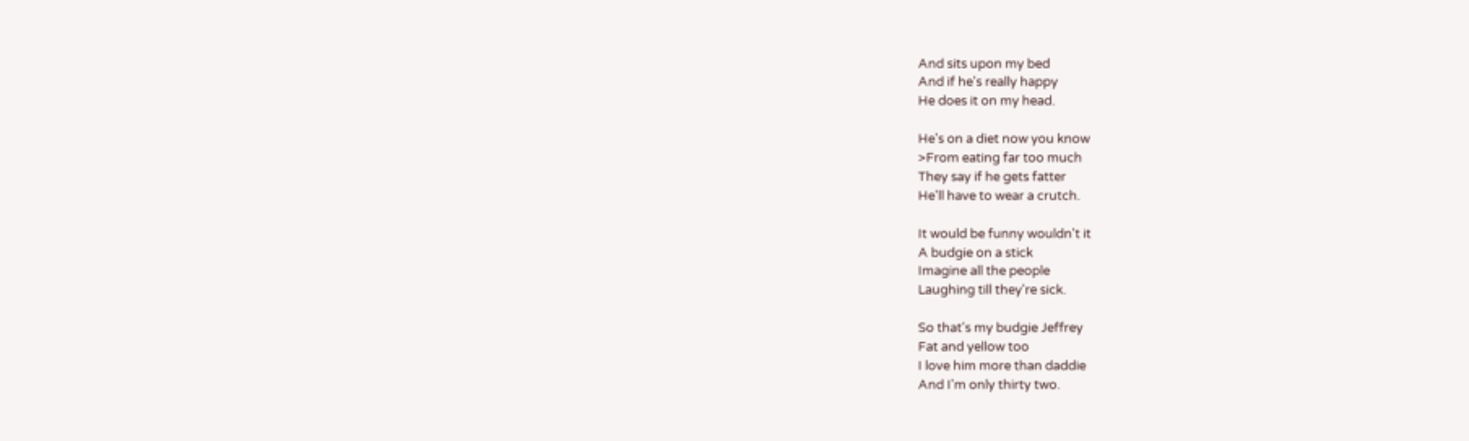And sits upon my bed
And if he's really happy
He does it on my head.

He's on a diet now you know
>From eating far too much
They say if he gets fatter
He'll have to wear a crutch.

It would be funny wouldn't it
A budgie on a stick
Imagine all the people
Laughing till they're sick.

So that's my budgie Jeffrey
Fat and yellow too
I love him more than daddie
And I'm only thirty two.